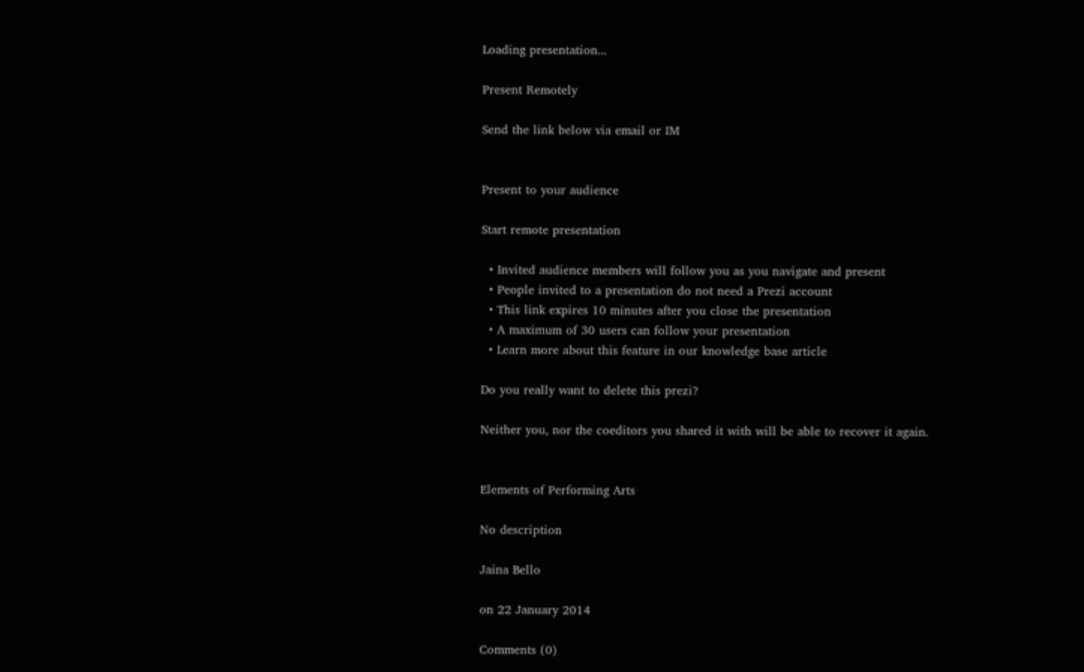Loading presentation...

Present Remotely

Send the link below via email or IM


Present to your audience

Start remote presentation

  • Invited audience members will follow you as you navigate and present
  • People invited to a presentation do not need a Prezi account
  • This link expires 10 minutes after you close the presentation
  • A maximum of 30 users can follow your presentation
  • Learn more about this feature in our knowledge base article

Do you really want to delete this prezi?

Neither you, nor the coeditors you shared it with will be able to recover it again.


Elements of Performing Arts

No description

Jaina Bello

on 22 January 2014

Comments (0)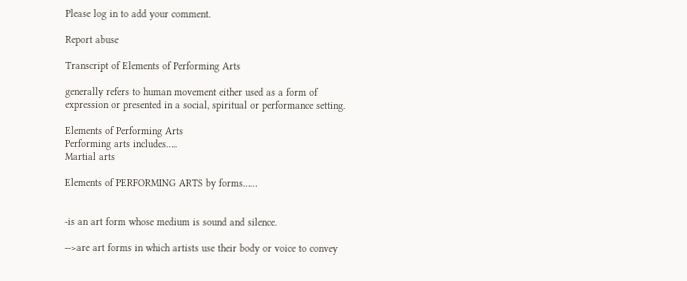Please log in to add your comment.

Report abuse

Transcript of Elements of Performing Arts

generally refers to human movement either used as a form of expression or presented in a social, spiritual or performance setting.

Elements of Performing Arts
Performing arts includes…..
Martial arts

Elements of PERFORMING ARTS by forms……


-is an art form whose medium is sound and silence.

-->are art forms in which artists use their body or voice to convey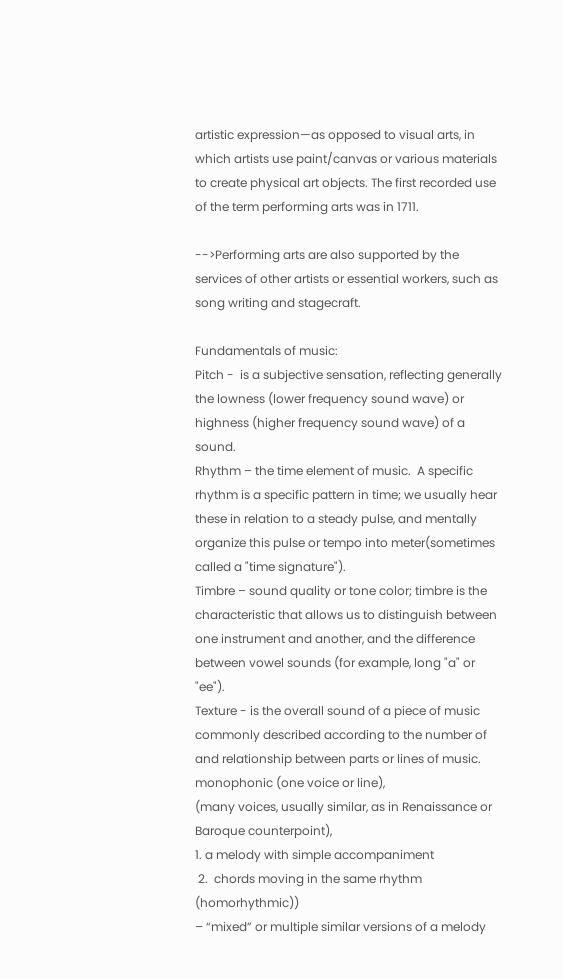artistic expression—as opposed to visual arts, in which artists use paint/canvas or various materials to create physical art objects. The first recorded use of the term performing arts was in 1711.

-->Performing arts are also supported by the services of other artists or essential workers, such as song writing and stagecraft.

Fundamentals of music:
Pitch -  is a subjective sensation, reflecting generally the lowness (lower frequency sound wave) or highness (higher frequency sound wave) of a sound.
Rhythm – the time element of music.  A specific rhythm is a specific pattern in time; we usually hear these in relation to a steady pulse, and mentally organize this pulse or tempo into meter(sometimes called a "time signature").
Timbre – sound quality or tone color; timbre is the characteristic that allows us to distinguish between one instrument and another, and the difference between vowel sounds (for example, long "a" or "ee").
Texture - is the overall sound of a piece of music commonly described according to the number of and relationship between parts or lines of music.
monophonic (one voice or line),
(many voices, usually similar, as in Renaissance or Baroque counterpoint),
1. a melody with simple accompaniment
 2.  chords moving in the same rhythm (homorhythmic))
– “mixed” or multiple similar versions of a melody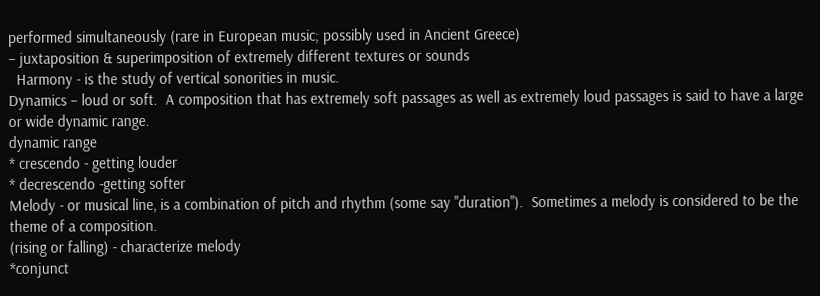performed simultaneously (rare in European music; possibly used in Ancient Greece)
– juxtaposition & superimposition of extremely different textures or sounds
  Harmony - is the study of vertical sonorities in music.
Dynamics – loud or soft.  A composition that has extremely soft passages as well as extremely loud passages is said to have a large or wide dynamic range.
dynamic range
* crescendo - getting louder
* decrescendo -getting softer
Melody - or musical line, is a combination of pitch and rhythm (some say "duration").  Sometimes a melody is considered to be the theme of a composition.
(rising or falling) - characterize melody
*conjunct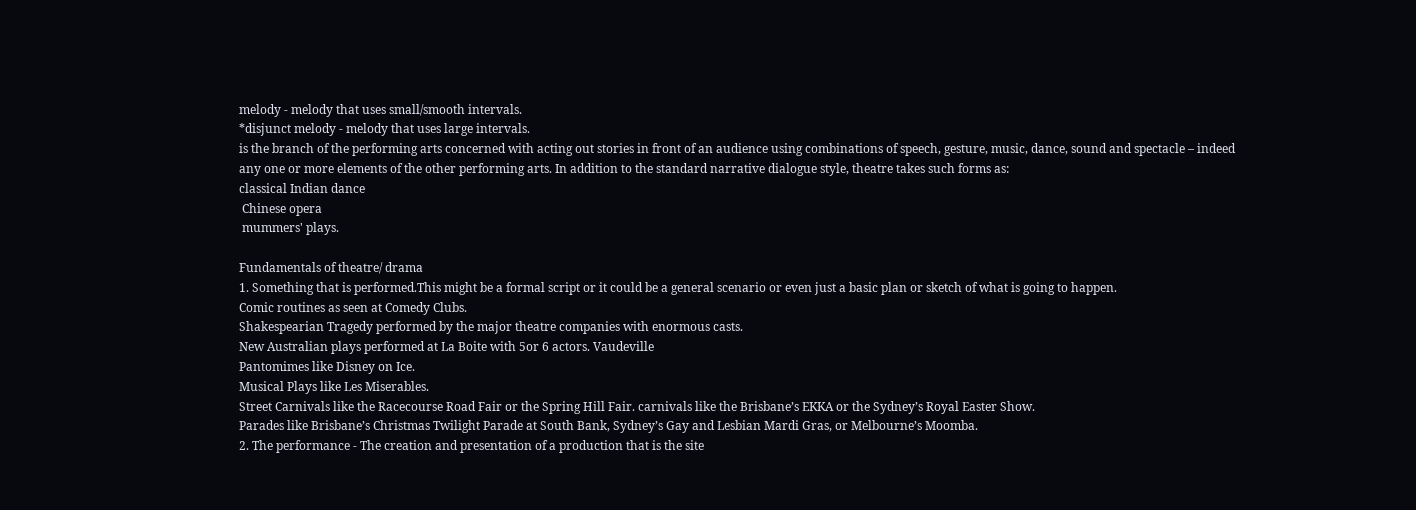melody - melody that uses small/smooth intervals.
*disjunct melody - melody that uses large intervals.
is the branch of the performing arts concerned with acting out stories in front of an audience using combinations of speech, gesture, music, dance, sound and spectacle – indeed any one or more elements of the other performing arts. In addition to the standard narrative dialogue style, theatre takes such forms as:
classical Indian dance
 Chinese opera
 mummers' plays.

Fundamentals of theatre/ drama
1. Something that is performed.This might be a formal script or it could be a general scenario or even just a basic plan or sketch of what is going to happen.
Comic routines as seen at Comedy Clubs.
Shakespearian Tragedy performed by the major theatre companies with enormous casts.
New Australian plays performed at La Boite with 5or 6 actors. Vaudeville
Pantomimes like Disney on Ice.
Musical Plays like Les Miserables.
Street Carnivals like the Racecourse Road Fair or the Spring Hill Fair. carnivals like the Brisbane’s EKKA or the Sydney’s Royal Easter Show.
Parades like Brisbane’s Christmas Twilight Parade at South Bank, Sydney’s Gay and Lesbian Mardi Gras, or Melbourne’s Moomba.
2. The performance - The creation and presentation of a production that is the site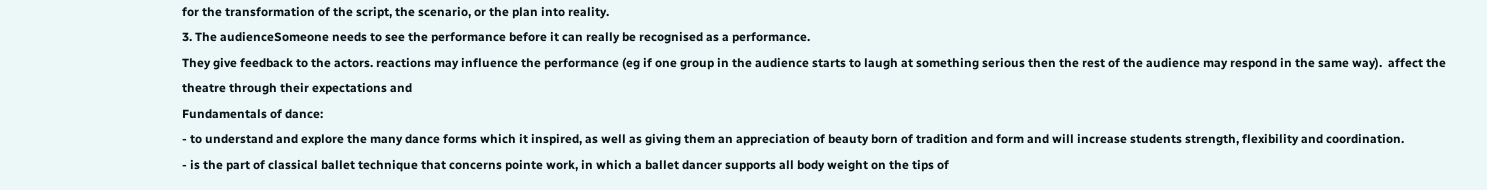for the transformation of the script, the scenario, or the plan into reality.
3. The audienceSomeone needs to see the performance before it can really be recognised as a performance.
They give feedback to the actors. reactions may influence the performance (eg if one group in the audience starts to laugh at something serious then the rest of the audience may respond in the same way).  affect the theatre through their expectations and
Fundamentals of dance:
- to understand and explore the many dance forms which it inspired, as well as giving them an appreciation of beauty born of tradition and form and will increase students strength, flexibility and coordination.
- is the part of classical ballet technique that concerns pointe work, in which a ballet dancer supports all body weight on the tips of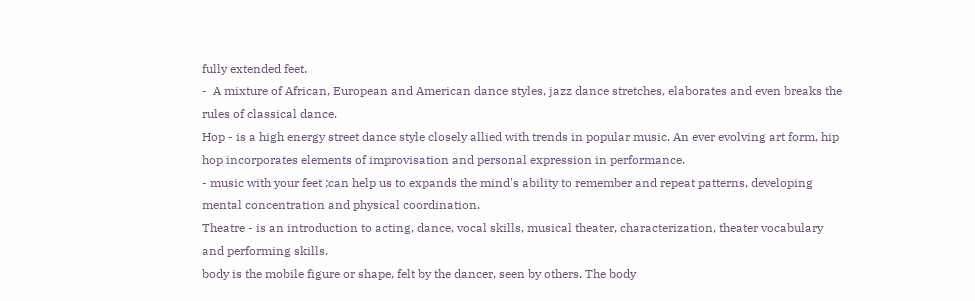fully extended feet.
-  A mixture of African, European and American dance styles, jazz dance stretches, elaborates and even breaks the rules of classical dance.
Hop - is a high energy street dance style closely allied with trends in popular music. An ever evolving art form, hip hop incorporates elements of improvisation and personal expression in performance.
- music with your feet ;can help us to expands the mind's ability to remember and repeat patterns, developing mental concentration and physical coordination.
Theatre - is an introduction to acting, dance, vocal skills, musical theater, characterization, theater vocabulary and performing skills.
body is the mobile figure or shape, felt by the dancer, seen by others. The body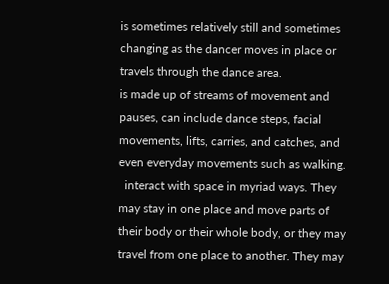is sometimes relatively still and sometimes changing as the dancer moves in place or travels through the dance area.
is made up of streams of movement and pauses, can include dance steps, facial movements, lifts, carries, and catches, and even everyday movements such as walking.
  interact with space in myriad ways. They may stay in one place and move parts of their body or their whole body, or they may travel from one place to another. They may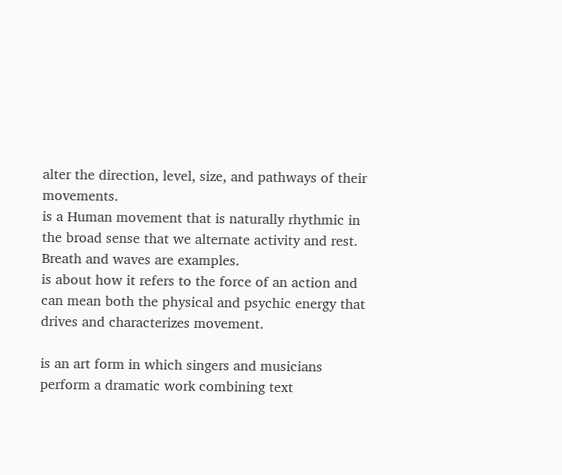alter the direction, level, size, and pathways of their movements.
is a Human movement that is naturally rhythmic in the broad sense that we alternate activity and rest. Breath and waves are examples.
is about how it refers to the force of an action and can mean both the physical and psychic energy that drives and characterizes movement.

is an art form in which singers and musicians perform a dramatic work combining text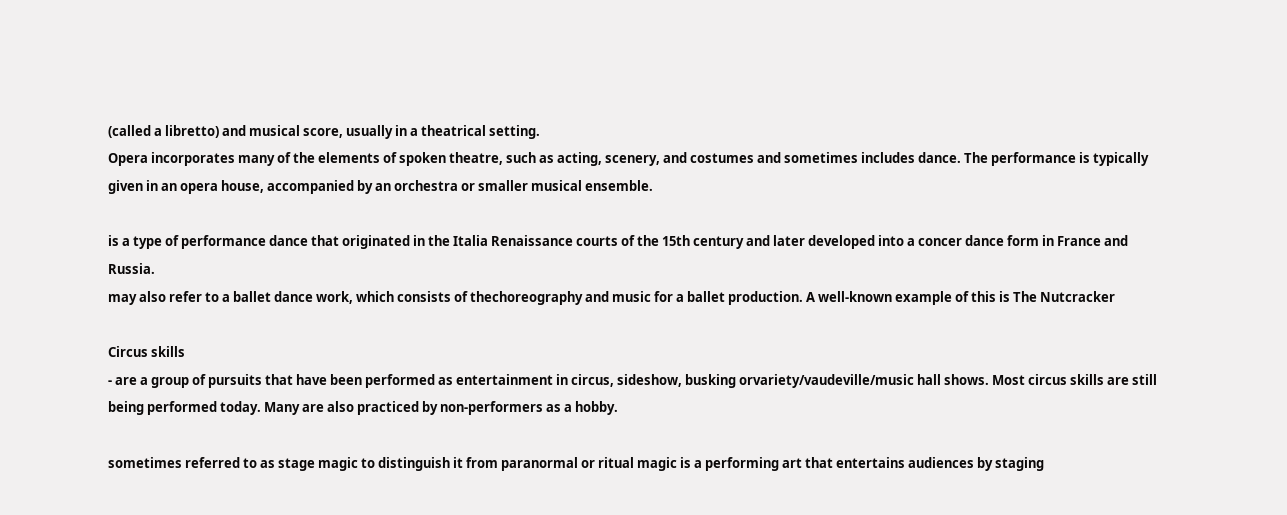(called a libretto) and musical score, usually in a theatrical setting.
Opera incorporates many of the elements of spoken theatre, such as acting, scenery, and costumes and sometimes includes dance. The performance is typically given in an opera house, accompanied by an orchestra or smaller musical ensemble.

is a type of performance dance that originated in the Italia Renaissance courts of the 15th century and later developed into a concer dance form in France and Russia.
may also refer to a ballet dance work, which consists of thechoreography and music for a ballet production. A well-known example of this is The Nutcracker

Circus skills
- are a group of pursuits that have been performed as entertainment in circus, sideshow, busking orvariety/vaudeville/music hall shows. Most circus skills are still being performed today. Many are also practiced by non-performers as a hobby.

sometimes referred to as stage magic to distinguish it from paranormal or ritual magic is a performing art that entertains audiences by staging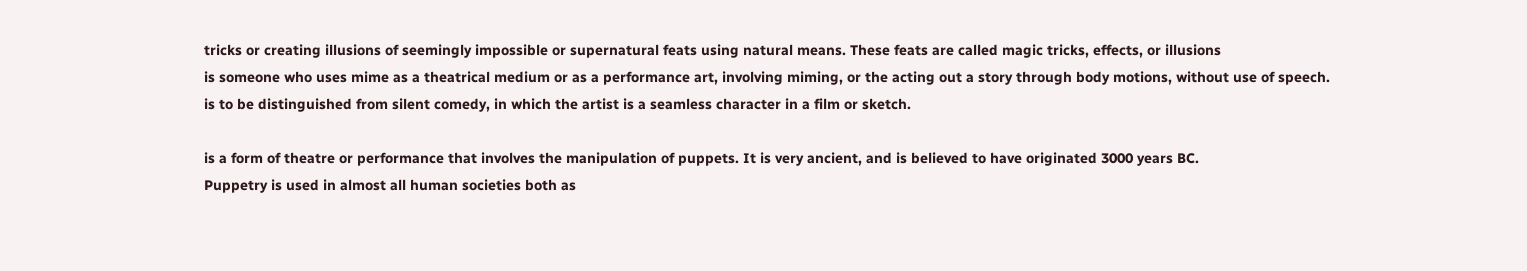tricks or creating illusions of seemingly impossible or supernatural feats using natural means. These feats are called magic tricks, effects, or illusions
is someone who uses mime as a theatrical medium or as a performance art, involving miming, or the acting out a story through body motions, without use of speech.
is to be distinguished from silent comedy, in which the artist is a seamless character in a film or sketch.

is a form of theatre or performance that involves the manipulation of puppets. It is very ancient, and is believed to have originated 3000 years BC.
Puppetry is used in almost all human societies both as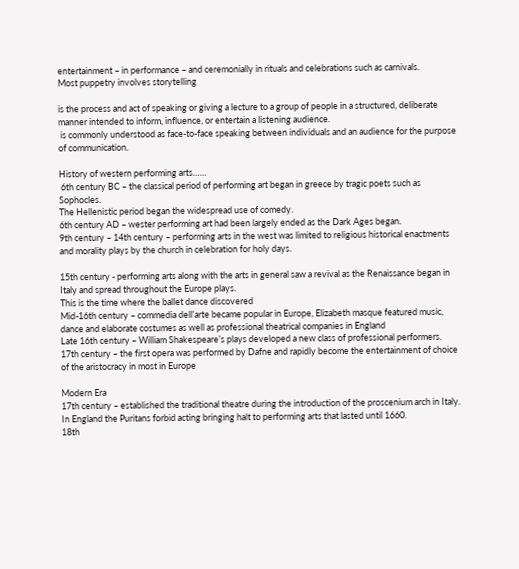entertainment – in performance – and ceremonially in rituals and celebrations such as carnivals.
Most puppetry involves storytelling

is the process and act of speaking or giving a lecture to a group of people in a structured, deliberate manner intended to inform, influence, or entertain a listening audience.
 is commonly understood as face-to-face speaking between individuals and an audience for the purpose of communication.

History of western performing arts……
 6th century BC – the classical period of performing art began in greece by tragic poets such as Sophocles.
The Hellenistic period began the widespread use of comedy.
6th century AD – wester performing art had been largely ended as the Dark Ages began.
9th century – 14th century – performing arts in the west was limited to religious historical enactments and morality plays by the church in celebration for holy days.

15th century - performing arts along with the arts in general saw a revival as the Renaissance began in Italy and spread throughout the Europe plays.
This is the time where the ballet dance discovered
Mid-16th century – commedia dell’arte became popular in Europe, Elizabeth masque featured music, dance and elaborate costumes as well as professional theatrical companies in England
Late 16th century – William Shakespeare’s plays developed a new class of professional performers.
17th century – the first opera was performed by Dafne and rapidly become the entertainment of choice of the aristocracy in most in Europe

Modern Era
17th century – established the traditional theatre during the introduction of the proscenium arch in Italy.
In England the Puritans forbid acting bringing halt to performing arts that lasted until 1660.
18th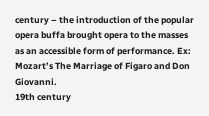century – the introduction of the popular opera buffa brought opera to the masses as an accessible form of performance. Ex: Mozart’s The Marriage of Figaro and Don Giovanni.
19th century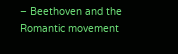– Beethoven and the Romantic movement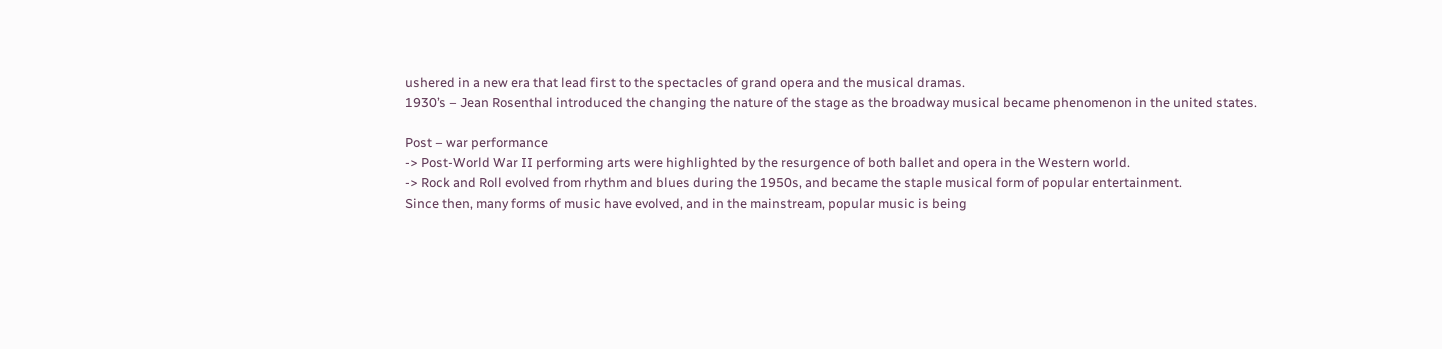ushered in a new era that lead first to the spectacles of grand opera and the musical dramas.
1930’s – Jean Rosenthal introduced the changing the nature of the stage as the broadway musical became phenomenon in the united states.

Post – war performance
-> Post-World War II performing arts were highlighted by the resurgence of both ballet and opera in the Western world.
-> Rock and Roll evolved from rhythm and blues during the 1950s, and became the staple musical form of popular entertainment.
Since then, many forms of music have evolved, and in the mainstream, popular music is being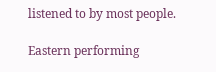listened to by most people.

Eastern performing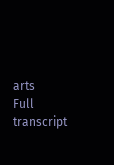arts
Full transcript